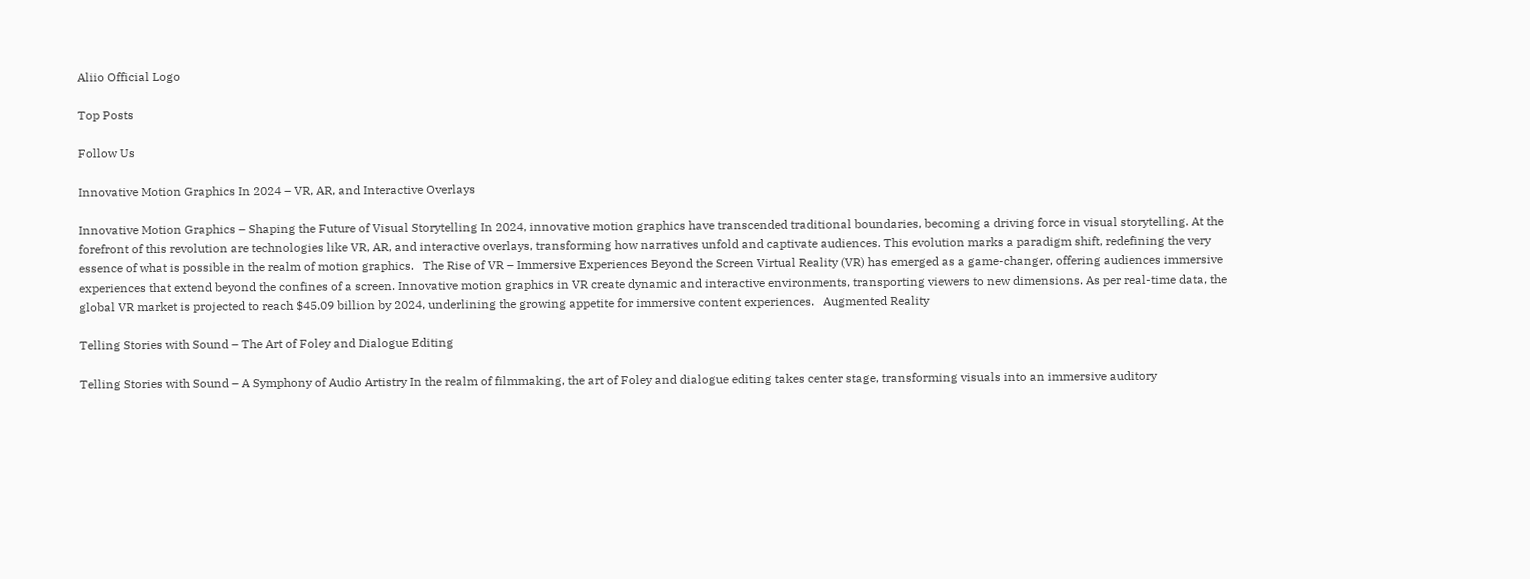Aliio Official Logo

Top Posts

Follow Us

Innovative Motion Graphics In 2024 – VR, AR, and Interactive Overlays

Innovative Motion Graphics – Shaping the Future of Visual Storytelling In 2024, innovative motion graphics have transcended traditional boundaries, becoming a driving force in visual storytelling. At the forefront of this revolution are technologies like VR, AR, and interactive overlays, transforming how narratives unfold and captivate audiences. This evolution marks a paradigm shift, redefining the very essence of what is possible in the realm of motion graphics.   The Rise of VR – Immersive Experiences Beyond the Screen Virtual Reality (VR) has emerged as a game-changer, offering audiences immersive experiences that extend beyond the confines of a screen. Innovative motion graphics in VR create dynamic and interactive environments, transporting viewers to new dimensions. As per real-time data, the global VR market is projected to reach $45.09 billion by 2024, underlining the growing appetite for immersive content experiences.   Augmented Reality

Telling Stories with Sound – The Art of Foley and Dialogue Editing

Telling Stories with Sound – A Symphony of Audio Artistry In the realm of filmmaking, the art of Foley and dialogue editing takes center stage, transforming visuals into an immersive auditory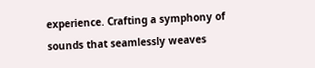experience. Crafting a symphony of sounds that seamlessly weaves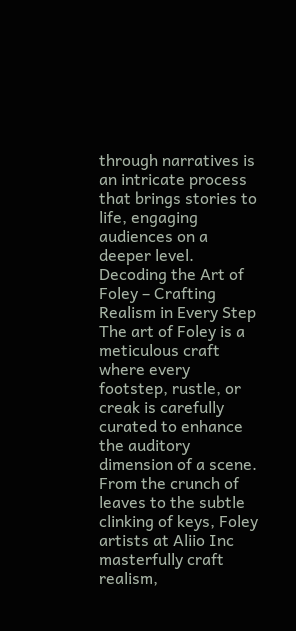through narratives is an intricate process that brings stories to life, engaging audiences on a deeper level.   Decoding the Art of Foley – Crafting Realism in Every Step The art of Foley is a meticulous craft where every footstep, rustle, or creak is carefully curated to enhance the auditory dimension of a scene. From the crunch of leaves to the subtle clinking of keys, Foley artists at Aliio Inc masterfully craft realism,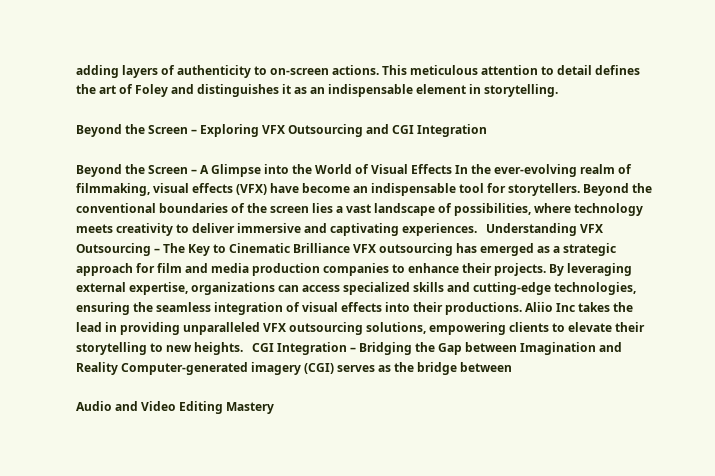adding layers of authenticity to on-screen actions. This meticulous attention to detail defines the art of Foley and distinguishes it as an indispensable element in storytelling.

Beyond the Screen – Exploring VFX Outsourcing and CGI Integration

Beyond the Screen – A Glimpse into the World of Visual Effects In the ever-evolving realm of filmmaking, visual effects (VFX) have become an indispensable tool for storytellers. Beyond the conventional boundaries of the screen lies a vast landscape of possibilities, where technology meets creativity to deliver immersive and captivating experiences.   Understanding VFX Outsourcing – The Key to Cinematic Brilliance VFX outsourcing has emerged as a strategic approach for film and media production companies to enhance their projects. By leveraging external expertise, organizations can access specialized skills and cutting-edge technologies, ensuring the seamless integration of visual effects into their productions. Aliio Inc takes the lead in providing unparalleled VFX outsourcing solutions, empowering clients to elevate their storytelling to new heights.   CGI Integration – Bridging the Gap between Imagination and Reality Computer-generated imagery (CGI) serves as the bridge between

Audio and Video Editing Mastery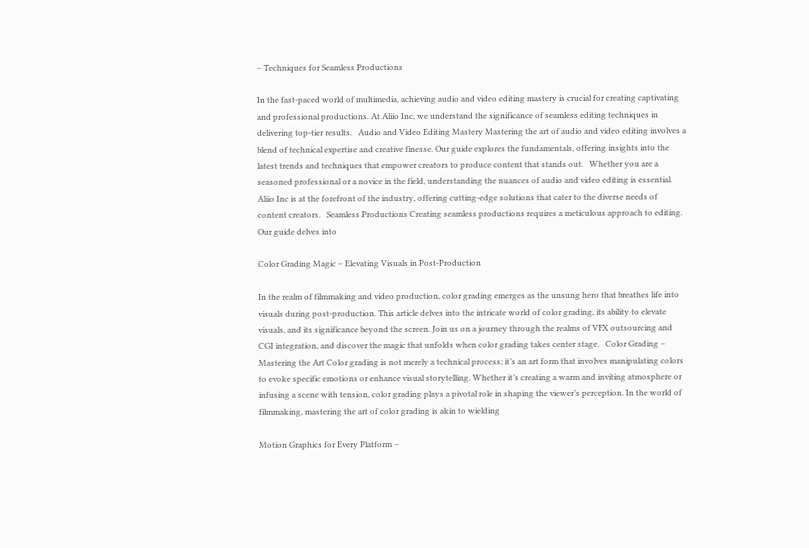– Techniques for Seamless Productions

In the fast-paced world of multimedia, achieving audio and video editing mastery is crucial for creating captivating and professional productions. At Aliio Inc, we understand the significance of seamless editing techniques in delivering top-tier results.   Audio and Video Editing Mastery Mastering the art of audio and video editing involves a blend of technical expertise and creative finesse. Our guide explores the fundamentals, offering insights into the latest trends and techniques that empower creators to produce content that stands out.   Whether you are a seasoned professional or a novice in the field, understanding the nuances of audio and video editing is essential. Aliio Inc is at the forefront of the industry, offering cutting-edge solutions that cater to the diverse needs of content creators.   Seamless Productions Creating seamless productions requires a meticulous approach to editing. Our guide delves into

Color Grading Magic – Elevating Visuals in Post-Production

In the realm of filmmaking and video production, color grading emerges as the unsung hero that breathes life into visuals during post-production. This article delves into the intricate world of color grading, its ability to elevate visuals, and its significance beyond the screen. Join us on a journey through the realms of VFX outsourcing and CGI integration, and discover the magic that unfolds when color grading takes center stage.   Color Grading – Mastering the Art Color grading is not merely a technical process; it’s an art form that involves manipulating colors to evoke specific emotions or enhance visual storytelling. Whether it’s creating a warm and inviting atmosphere or infusing a scene with tension, color grading plays a pivotal role in shaping the viewer’s perception. In the world of filmmaking, mastering the art of color grading is akin to wielding

Motion Graphics for Every Platform –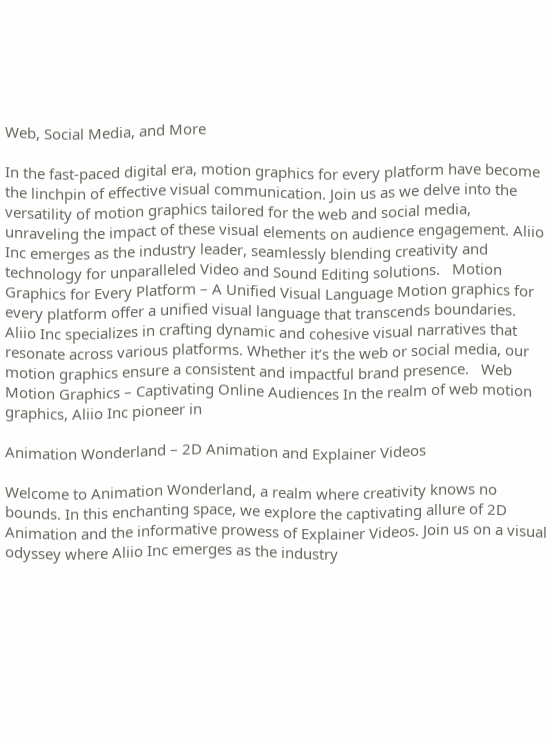Web, Social Media, and More

In the fast-paced digital era, motion graphics for every platform have become the linchpin of effective visual communication. Join us as we delve into the versatility of motion graphics tailored for the web and social media, unraveling the impact of these visual elements on audience engagement. Aliio Inc emerges as the industry leader, seamlessly blending creativity and technology for unparalleled Video and Sound Editing solutions.   Motion Graphics for Every Platform – A Unified Visual Language Motion graphics for every platform offer a unified visual language that transcends boundaries. Aliio Inc specializes in crafting dynamic and cohesive visual narratives that resonate across various platforms. Whether it’s the web or social media, our motion graphics ensure a consistent and impactful brand presence.   Web Motion Graphics – Captivating Online Audiences In the realm of web motion graphics, Aliio Inc pioneer in

Animation Wonderland – 2D Animation and Explainer Videos

Welcome to Animation Wonderland, a realm where creativity knows no bounds. In this enchanting space, we explore the captivating allure of 2D Animation and the informative prowess of Explainer Videos. Join us on a visual odyssey where Aliio Inc emerges as the industry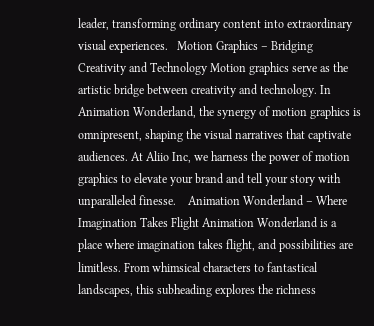leader, transforming ordinary content into extraordinary visual experiences.   Motion Graphics – Bridging Creativity and Technology Motion graphics serve as the artistic bridge between creativity and technology. In Animation Wonderland, the synergy of motion graphics is omnipresent, shaping the visual narratives that captivate audiences. At Aliio Inc, we harness the power of motion graphics to elevate your brand and tell your story with unparalleled finesse.    Animation Wonderland – Where Imagination Takes Flight Animation Wonderland is a place where imagination takes flight, and possibilities are limitless. From whimsical characters to fantastical landscapes, this subheading explores the richness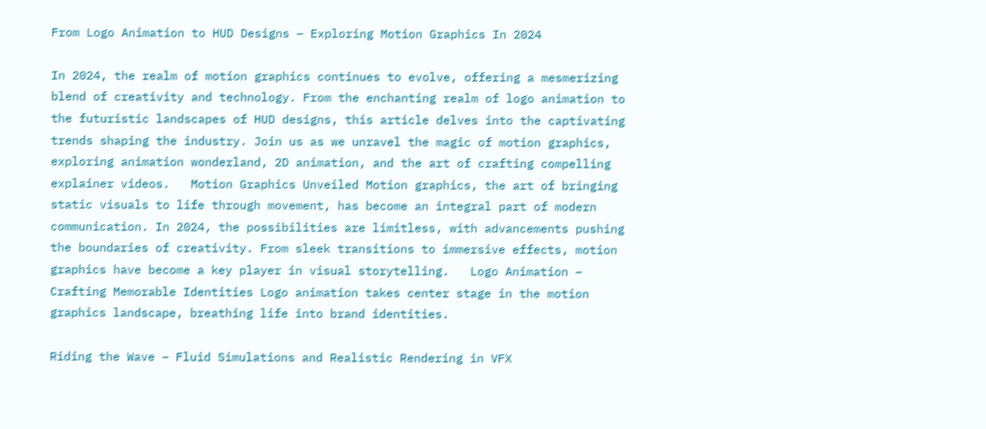From Logo Animation to HUD Designs – Exploring Motion Graphics In 2024

In 2024, the realm of motion graphics continues to evolve, offering a mesmerizing blend of creativity and technology. From the enchanting realm of logo animation to the futuristic landscapes of HUD designs, this article delves into the captivating trends shaping the industry. Join us as we unravel the magic of motion graphics, exploring animation wonderland, 2D animation, and the art of crafting compelling explainer videos.   Motion Graphics Unveiled Motion graphics, the art of bringing static visuals to life through movement, has become an integral part of modern communication. In 2024, the possibilities are limitless, with advancements pushing the boundaries of creativity. From sleek transitions to immersive effects, motion graphics have become a key player in visual storytelling.   Logo Animation – Crafting Memorable Identities Logo animation takes center stage in the motion graphics landscape, breathing life into brand identities.

Riding the Wave – Fluid Simulations and Realistic Rendering in VFX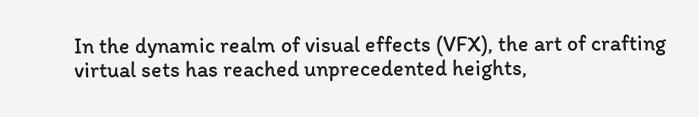In the dynamic realm of visual effects (VFX), the art of crafting virtual sets has reached unprecedented heights,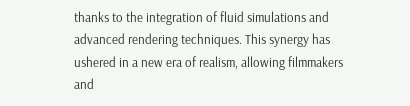thanks to the integration of fluid simulations and advanced rendering techniques. This synergy has ushered in a new era of realism, allowing filmmakers and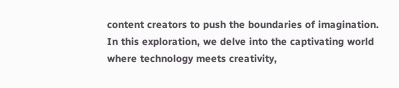content creators to push the boundaries of imagination. In this exploration, we delve into the captivating world where technology meets creativity,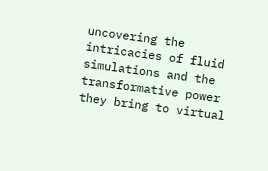uncovering the intricacies of fluid simulations and the transformative power they bring to virtual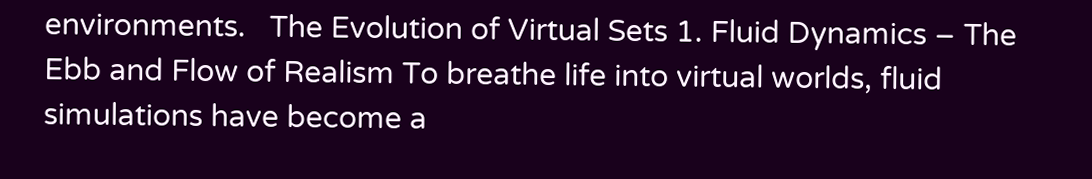environments.   The Evolution of Virtual Sets 1. Fluid Dynamics – The Ebb and Flow of Realism To breathe life into virtual worlds, fluid simulations have become a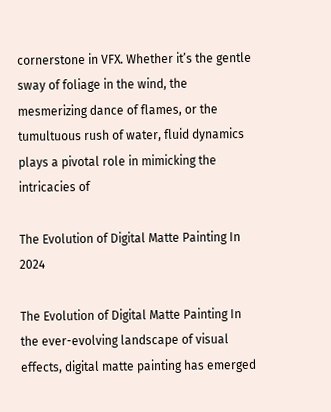cornerstone in VFX. Whether it’s the gentle sway of foliage in the wind, the mesmerizing dance of flames, or the tumultuous rush of water, fluid dynamics plays a pivotal role in mimicking the intricacies of

The Evolution of Digital Matte Painting In 2024

The Evolution of Digital Matte Painting In the ever-evolving landscape of visual effects, digital matte painting has emerged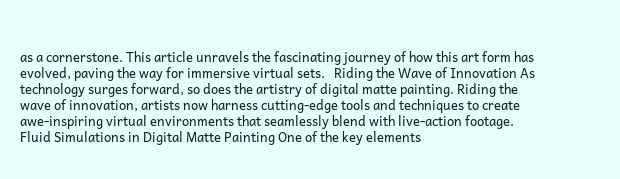as a cornerstone. This article unravels the fascinating journey of how this art form has evolved, paving the way for immersive virtual sets.   Riding the Wave of Innovation As technology surges forward, so does the artistry of digital matte painting. Riding the wave of innovation, artists now harness cutting-edge tools and techniques to create awe-inspiring virtual environments that seamlessly blend with live-action footage.   Fluid Simulations in Digital Matte Painting One of the key elements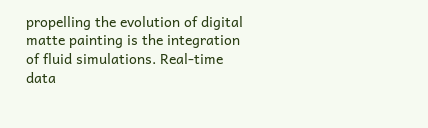propelling the evolution of digital matte painting is the integration of fluid simulations. Real-time data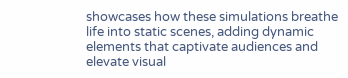showcases how these simulations breathe life into static scenes, adding dynamic elements that captivate audiences and elevate visual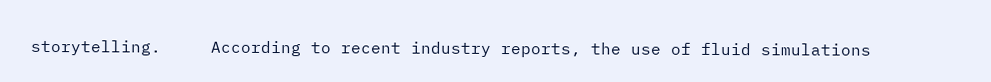storytelling.     According to recent industry reports, the use of fluid simulations